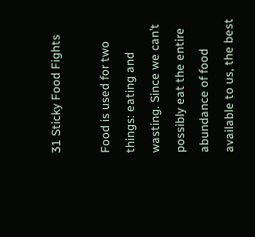31 Sticky Food Fights

Food is used for two things: eating and wasting. Since we can’t possibly eat the entire abundance of food available to us, the best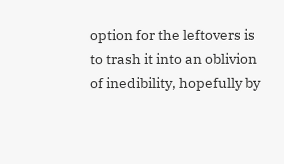option for the leftovers is to trash it into an oblivion of inedibility, hopefully by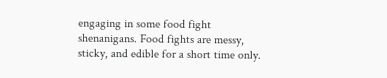engaging in some food fight shenanigans. Food fights are messy, sticky, and edible for a short time only.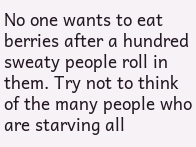No one wants to eat berries after a hundred sweaty people roll in them. Try not to think of the many people who are starving all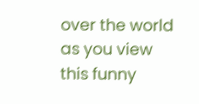over the world as you view this funny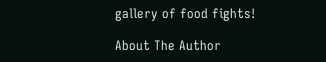gallery of food fights!

About The Author